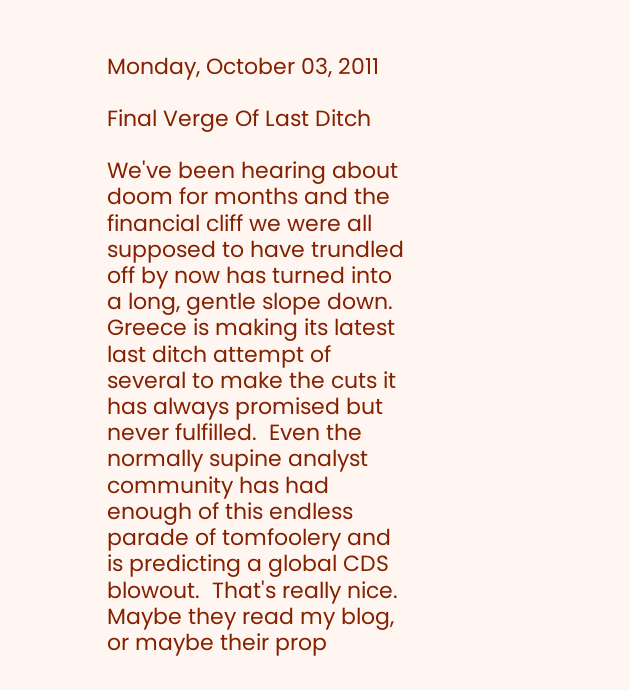Monday, October 03, 2011

Final Verge Of Last Ditch

We've been hearing about doom for months and the financial cliff we were all supposed to have trundled off by now has turned into a long, gentle slope down.  Greece is making its latest last ditch attempt of several to make the cuts it has always promised but never fulfilled.  Even the normally supine analyst community has had enough of this endless parade of tomfoolery and is predicting a global CDS blowout.  That's really nice.  Maybe they read my blog, or maybe their prop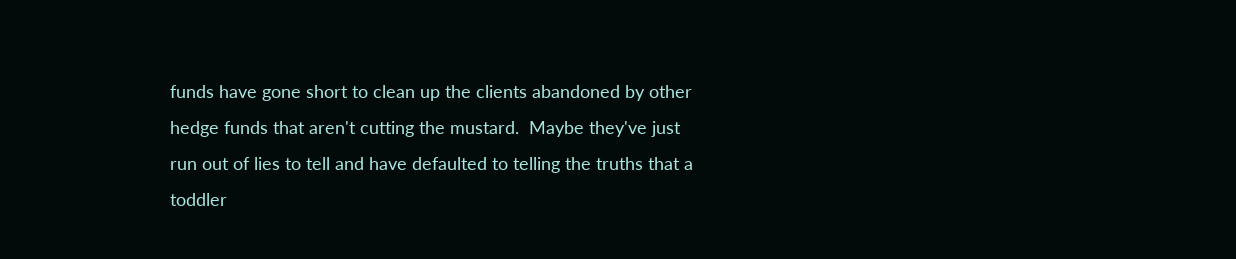funds have gone short to clean up the clients abandoned by other hedge funds that aren't cutting the mustard.  Maybe they've just run out of lies to tell and have defaulted to telling the truths that a toddler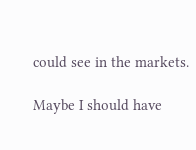could see in the markets.

Maybe I should have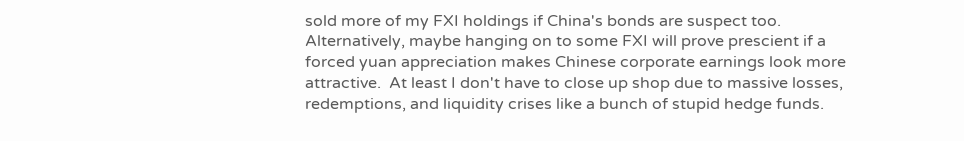sold more of my FXI holdings if China's bonds are suspect too.  Alternatively, maybe hanging on to some FXI will prove prescient if a forced yuan appreciation makes Chinese corporate earnings look more attractive.  At least I don't have to close up shop due to massive losses, redemptions, and liquidity crises like a bunch of stupid hedge funds.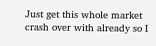Just get this whole market crash over with already so I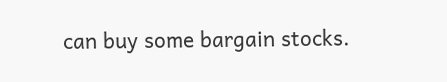can buy some bargain stocks.